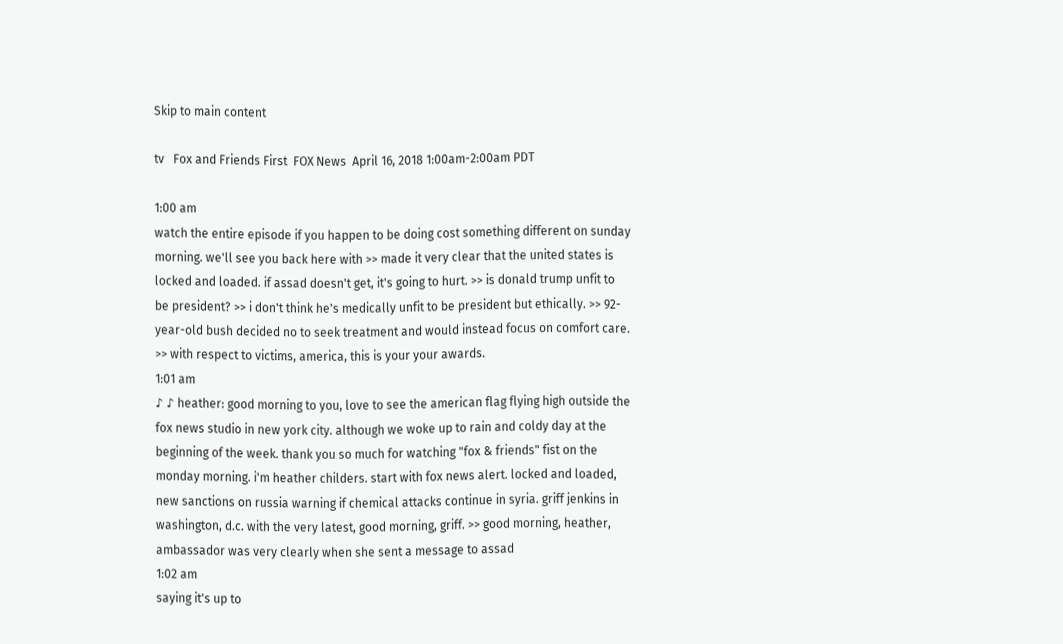Skip to main content

tv   Fox and Friends First  FOX News  April 16, 2018 1:00am-2:00am PDT

1:00 am
watch the entire episode if you happen to be doing cost something different on sunday morning. we'll see you back here with >> made it very clear that the united states is locked and loaded. if assad doesn't get, it's going to hurt. >> is donald trump unfit to be president? >> i don't think he's medically unfit to be president but ethically. >> 92-year-old bush decided no to seek treatment and would instead focus on comfort care. >> with respect to victims, america, this is your your awards.
1:01 am
♪ ♪ heather: good morning to you, love to see the american flag flying high outside the fox news studio in new york city. although we woke up to rain and coldy day at the beginning of the week. thank you so much for watching "fox & friends" fist on the monday morning. i'm heather childers. start with fox news alert. locked and loaded, new sanctions on russia warning if chemical attacks continue in syria. griff jenkins in washington, d.c. with the very latest, good morning, griff. >> good morning, heather, ambassador was very clearly when she sent a message to assad
1:02 am
saying it's up to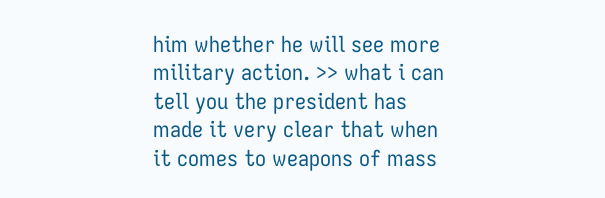him whether he will see more military action. >> what i can tell you the president has made it very clear that when it comes to weapons of mass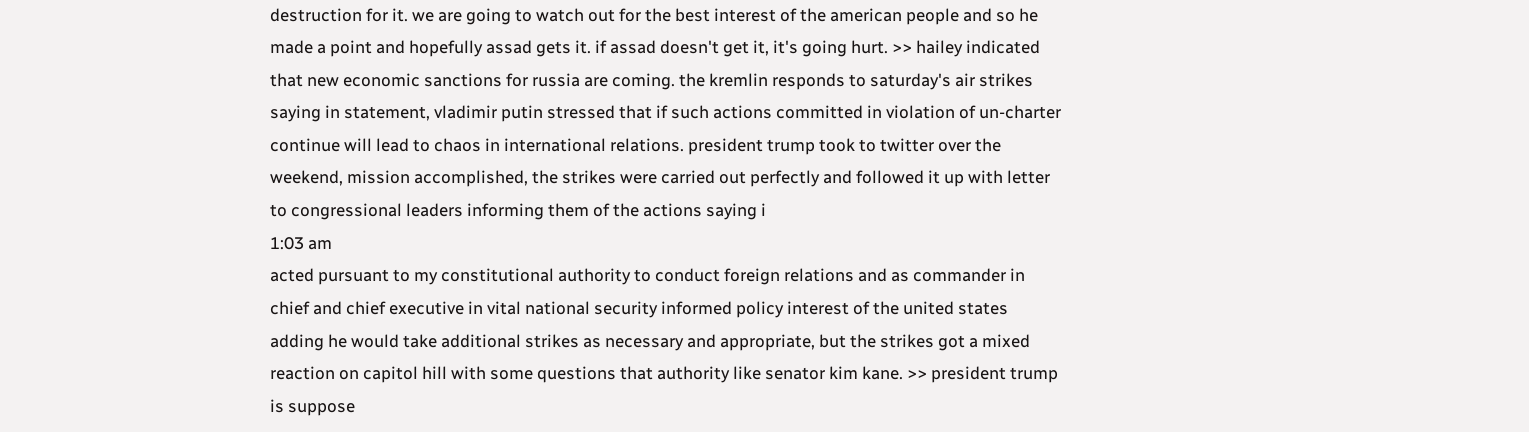destruction for it. we are going to watch out for the best interest of the american people and so he made a point and hopefully assad gets it. if assad doesn't get it, it's going hurt. >> hailey indicated that new economic sanctions for russia are coming. the kremlin responds to saturday's air strikes saying in statement, vladimir putin stressed that if such actions committed in violation of un-charter continue will lead to chaos in international relations. president trump took to twitter over the weekend, mission accomplished, the strikes were carried out perfectly and followed it up with letter to congressional leaders informing them of the actions saying i
1:03 am
acted pursuant to my constitutional authority to conduct foreign relations and as commander in chief and chief executive in vital national security informed policy interest of the united states adding he would take additional strikes as necessary and appropriate, but the strikes got a mixed reaction on capitol hill with some questions that authority like senator kim kane. >> president trump is suppose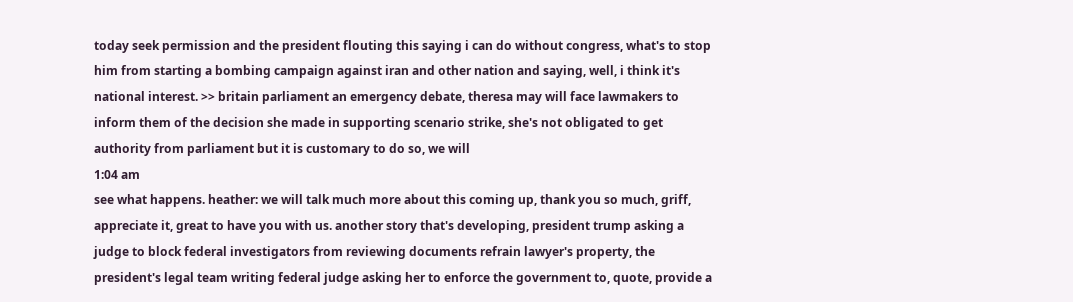today seek permission and the president flouting this saying i can do without congress, what's to stop him from starting a bombing campaign against iran and other nation and saying, well, i think it's national interest. >> britain parliament an emergency debate, theresa may will face lawmakers to inform them of the decision she made in supporting scenario strike, she's not obligated to get authority from parliament but it is customary to do so, we will
1:04 am
see what happens. heather: we will talk much more about this coming up, thank you so much, griff, appreciate it, great to have you with us. another story that's developing, president trump asking a judge to block federal investigators from reviewing documents refrain lawyer's property, the president's legal team writing federal judge asking her to enforce the government to, quote, provide a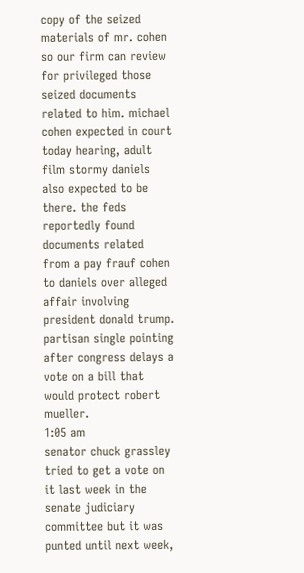copy of the seized materials of mr. cohen so our firm can review for privileged those seized documents related to him. michael cohen expected in court today hearing, adult film stormy daniels also expected to be there. the feds reportedly found documents related from a pay frauf cohen to daniels over alleged affair involving president donald trump. partisan single pointing after congress delays a vote on a bill that would protect robert mueller.
1:05 am
senator chuck grassley tried to get a vote on it last week in the senate judiciary committee but it was punted until next week,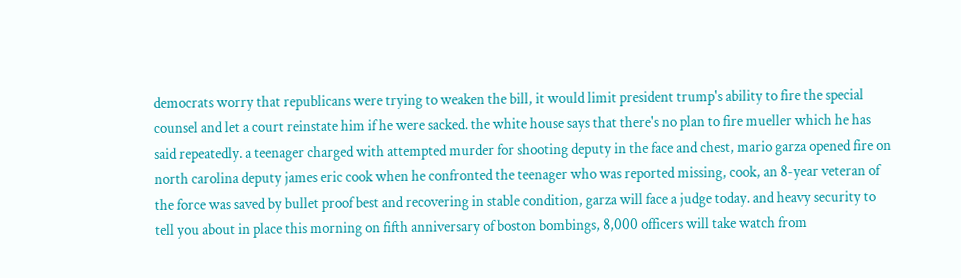democrats worry that republicans were trying to weaken the bill, it would limit president trump's ability to fire the special counsel and let a court reinstate him if he were sacked. the white house says that there's no plan to fire mueller which he has said repeatedly. a teenager charged with attempted murder for shooting deputy in the face and chest, mario garza opened fire on north carolina deputy james eric cook when he confronted the teenager who was reported missing, cook, an 8-year veteran of the force was saved by bullet proof best and recovering in stable condition, garza will face a judge today. and heavy security to tell you about in place this morning on fifth anniversary of boston bombings, 8,000 officers will take watch from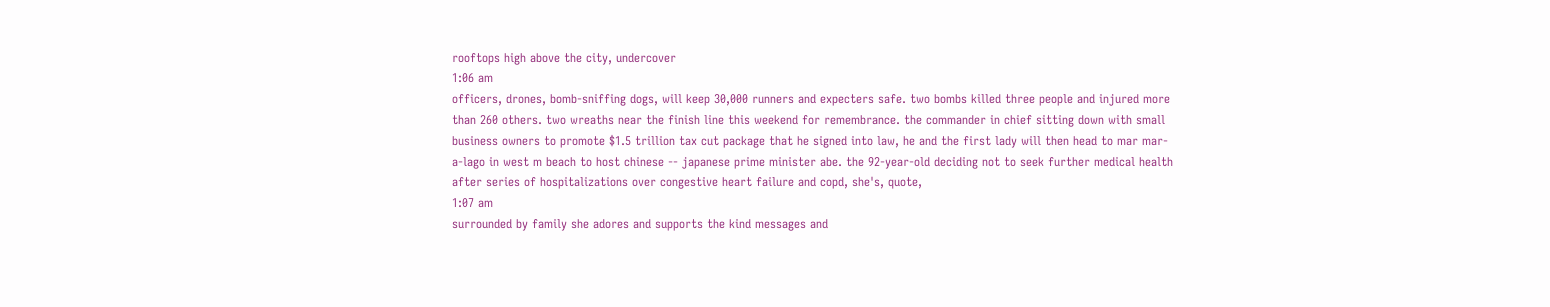rooftops high above the city, undercover
1:06 am
officers, drones, bomb-sniffing dogs, will keep 30,000 runners and expecters safe. two bombs killed three people and injured more than 260 others. two wreaths near the finish line this weekend for remembrance. the commander in chief sitting down with small business owners to promote $1.5 trillion tax cut package that he signed into law, he and the first lady will then head to mar mar-a-lago in west m beach to host chinese -- japanese prime minister abe. the 92-year-old deciding not to seek further medical health after series of hospitalizations over congestive heart failure and copd, she's, quote,
1:07 am
surrounded by family she adores and supports the kind messages and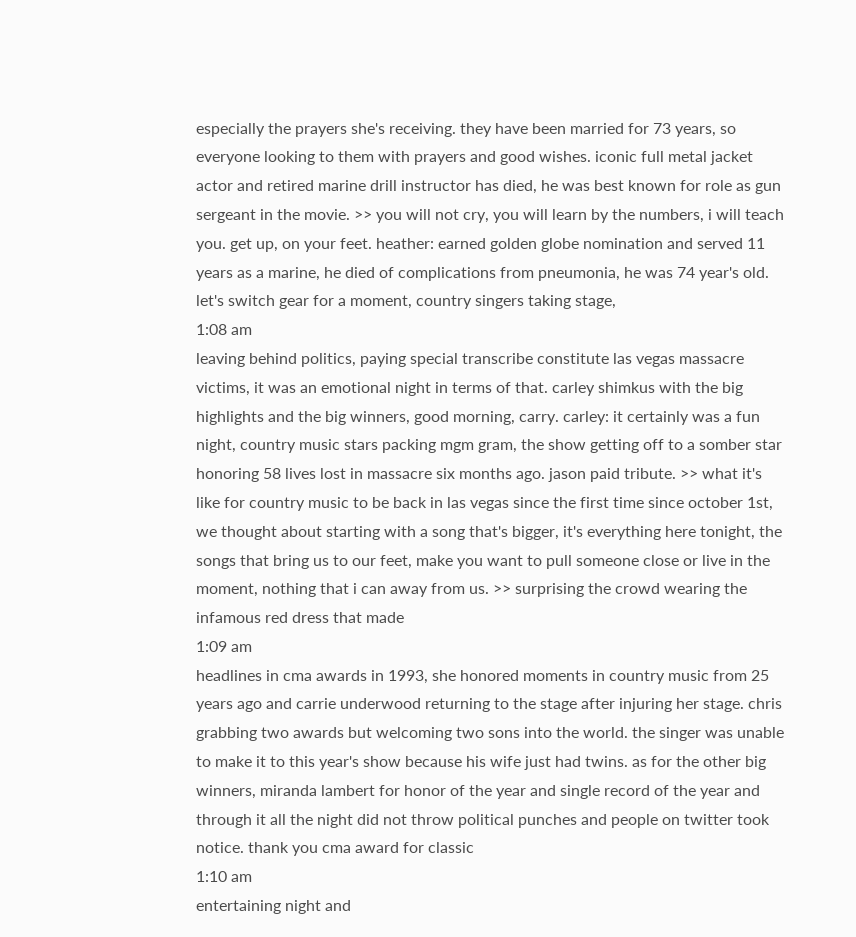especially the prayers she's receiving. they have been married for 73 years, so everyone looking to them with prayers and good wishes. iconic full metal jacket actor and retired marine drill instructor has died, he was best known for role as gun sergeant in the movie. >> you will not cry, you will learn by the numbers, i will teach you. get up, on your feet. heather: earned golden globe nomination and served 11 years as a marine, he died of complications from pneumonia, he was 74 year's old. let's switch gear for a moment, country singers taking stage,
1:08 am
leaving behind politics, paying special transcribe constitute las vegas massacre victims, it was an emotional night in terms of that. carley shimkus with the big highlights and the big winners, good morning, carry. carley: it certainly was a fun night, country music stars packing mgm gram, the show getting off to a somber star honoring 58 lives lost in massacre six months ago. jason paid tribute. >> what it's like for country music to be back in las vegas since the first time since october 1st, we thought about starting with a song that's bigger, it's everything here tonight, the songs that bring us to our feet, make you want to pull someone close or live in the moment, nothing that i can away from us. >> surprising the crowd wearing the infamous red dress that made
1:09 am
headlines in cma awards in 1993, she honored moments in country music from 25 years ago and carrie underwood returning to the stage after injuring her stage. chris grabbing two awards but welcoming two sons into the world. the singer was unable to make it to this year's show because his wife just had twins. as for the other big winners, miranda lambert for honor of the year and single record of the year and through it all the night did not throw political punches and people on twitter took notice. thank you cma award for classic
1:10 am
entertaining night and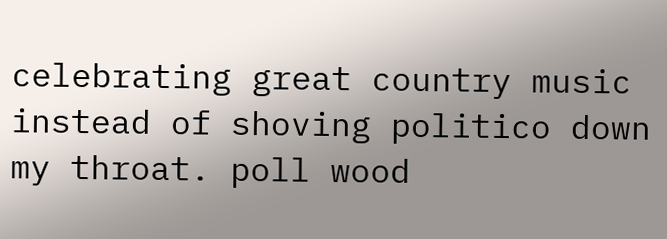celebrating great country music instead of shoving politico down my throat. poll wood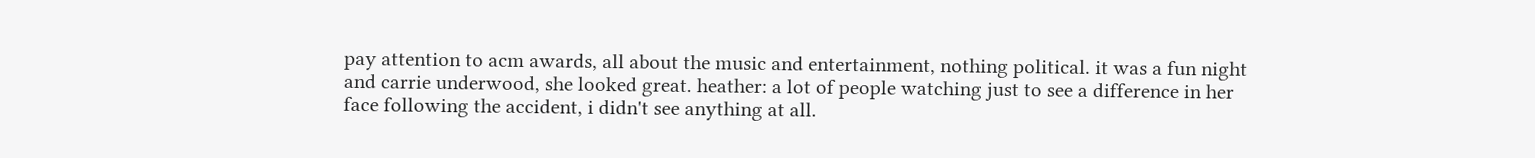pay attention to acm awards, all about the music and entertainment, nothing political. it was a fun night and carrie underwood, she looked great. heather: a lot of people watching just to see a difference in her face following the accident, i didn't see anything at all.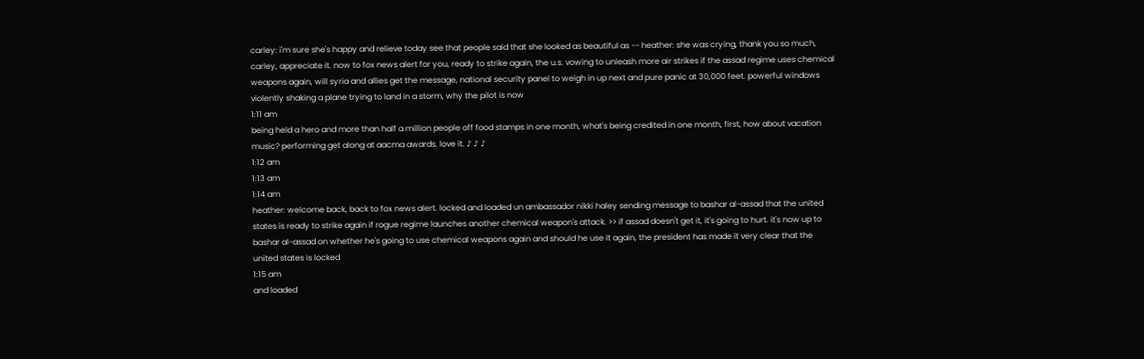carley: i'm sure she's happy and relieve today see that people said that she looked as beautiful as -- heather: she was crying, thank you so much, carley, appreciate it. now to fox news alert for you, ready to strike again, the u.s. vowing to unleash more air strikes if the assad regime uses chemical weapons again, will syria and allies get the message, national security panel to weigh in up next and pure panic at 30,000 feet. powerful windows violently shaking a plane trying to land in a storm, why the pilot is now
1:11 am
being held a hero and more than half a million people off food stamps in one month, what's being credited in one month, first, how about vacation music? performing get along at aacma awards. love it. ♪ ♪ ♪
1:12 am
1:13 am
1:14 am
heather: welcome back, back to fox news alert. locked and loaded un ambassador nikki haley sending message to bashar al-assad that the united states is ready to strike again if rogue regime launches another chemical weapon's attack. >> if assad doesn't get it, it's going to hurt. it's now up to bashar al-assad on whether he's going to use chemical weapons again and should he use it again, the president has made it very clear that the united states is locked
1:15 am
and loaded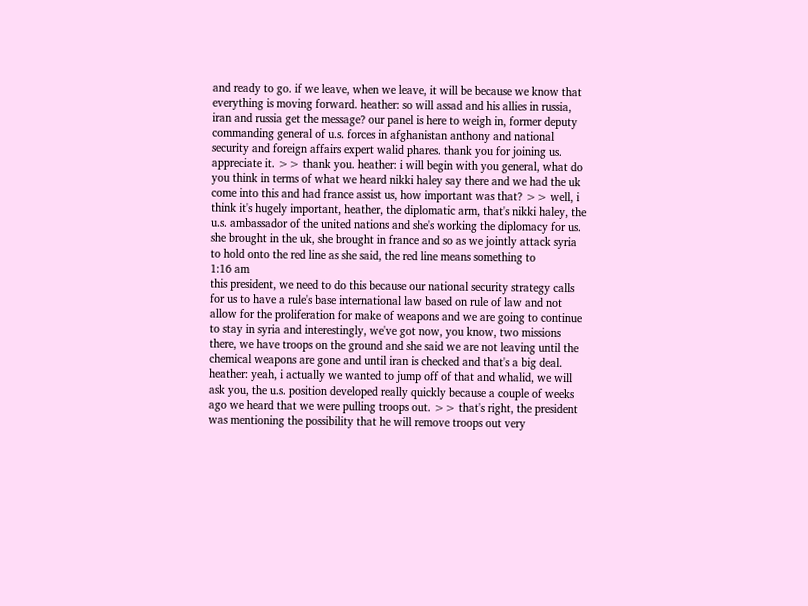and ready to go. if we leave, when we leave, it will be because we know that everything is moving forward. heather: so will assad and his allies in russia, iran and russia get the message? our panel is here to weigh in, former deputy commanding general of u.s. forces in afghanistan anthony and national security and foreign affairs expert walid phares. thank you for joining us. appreciate it. >> thank you. heather: i will begin with you general, what do you think in terms of what we heard nikki haley say there and we had the uk come into this and had france assist us, how important was that? >> well, i think it's hugely important, heather, the diplomatic arm, that's nikki haley, the u.s. ambassador of the united nations and she's working the diplomacy for us. she brought in the uk, she brought in france and so as we jointly attack syria to hold onto the red line as she said, the red line means something to
1:16 am
this president, we need to do this because our national security strategy calls for us to have a rule's base international law based on rule of law and not allow for the proliferation for make of weapons and we are going to continue to stay in syria and interestingly, we've got now, you know, two missions there, we have troops on the ground and she said we are not leaving until the chemical weapons are gone and until iran is checked and that's a big deal. heather: yeah, i actually we wanted to jump off of that and whalid, we will ask you, the u.s. position developed really quickly because a couple of weeks ago we heard that we were pulling troops out. >> that's right, the president was mentioning the possibility that he will remove troops out very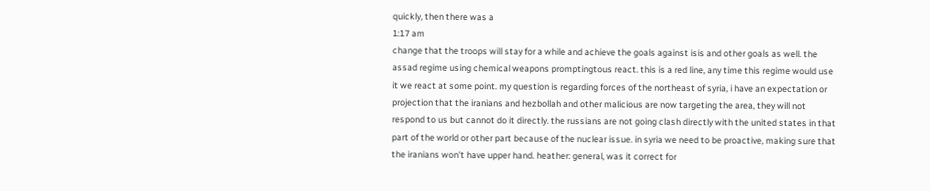quickly, then there was a
1:17 am
change that the troops will stay for a while and achieve the goals against isis and other goals as well. the assad regime using chemical weapons promptingtous react. this is a red line, any time this regime would use it we react at some point. my question is regarding forces of the northeast of syria, i have an expectation or projection that the iranians and hezbollah and other malicious are now targeting the area, they will not respond to us but cannot do it directly. the russians are not going clash directly with the united states in that part of the world or other part because of the nuclear issue. in syria we need to be proactive, making sure that the iranians won't have upper hand. heather: general, was it correct for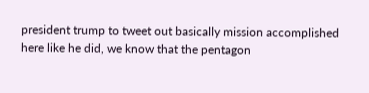president trump to tweet out basically mission accomplished here like he did, we know that the pentagon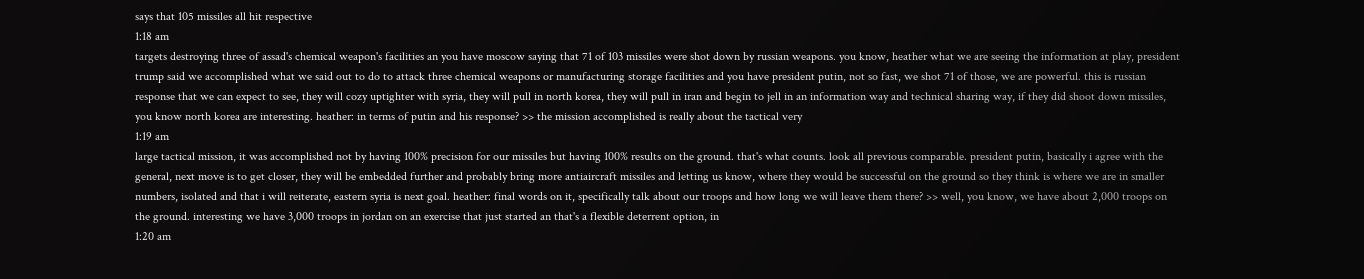says that 105 missiles all hit respective
1:18 am
targets destroying three of assad's chemical weapon's facilities an you have moscow saying that 71 of 103 missiles were shot down by russian weapons. you know, heather what we are seeing the information at play, president trump said we accomplished what we said out to do to attack three chemical weapons or manufacturing storage facilities and you have president putin, not so fast, we shot 71 of those, we are powerful. this is russian response that we can expect to see, they will cozy uptighter with syria, they will pull in north korea, they will pull in iran and begin to jell in an information way and technical sharing way, if they did shoot down missiles, you know north korea are interesting. heather: in terms of putin and his response? >> the mission accomplished is really about the tactical very
1:19 am
large tactical mission, it was accomplished not by having 100% precision for our missiles but having 100% results on the ground. that's what counts. look all previous comparable. president putin, basically i agree with the general, next move is to get closer, they will be embedded further and probably bring more antiaircraft missiles and letting us know, where they would be successful on the ground so they think is where we are in smaller numbers, isolated and that i will reiterate, eastern syria is next goal. heather: final words on it, specifically talk about our troops and how long we will leave them there? >> well, you know, we have about 2,000 troops on the ground. interesting we have 3,000 troops in jordan on an exercise that just started an that's a flexible deterrent option, in
1:20 am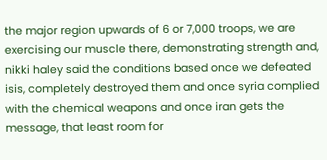the major region upwards of 6 or 7,000 troops, we are exercising our muscle there, demonstrating strength and, nikki haley said the conditions based once we defeated isis, completely destroyed them and once syria complied with the chemical weapons and once iran gets the message, that least room for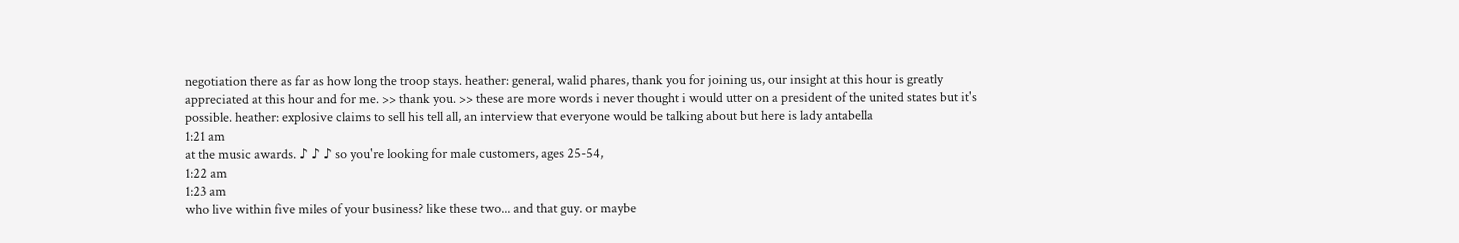negotiation there as far as how long the troop stays. heather: general, walid phares, thank you for joining us, our insight at this hour is greatly appreciated at this hour and for me. >> thank you. >> these are more words i never thought i would utter on a president of the united states but it's possible. heather: explosive claims to sell his tell all, an interview that everyone would be talking about but here is lady antabella
1:21 am
at the music awards. ♪ ♪ ♪ so you're looking for male customers, ages 25-54,
1:22 am
1:23 am
who live within five miles of your business? like these two... and that guy. or maybe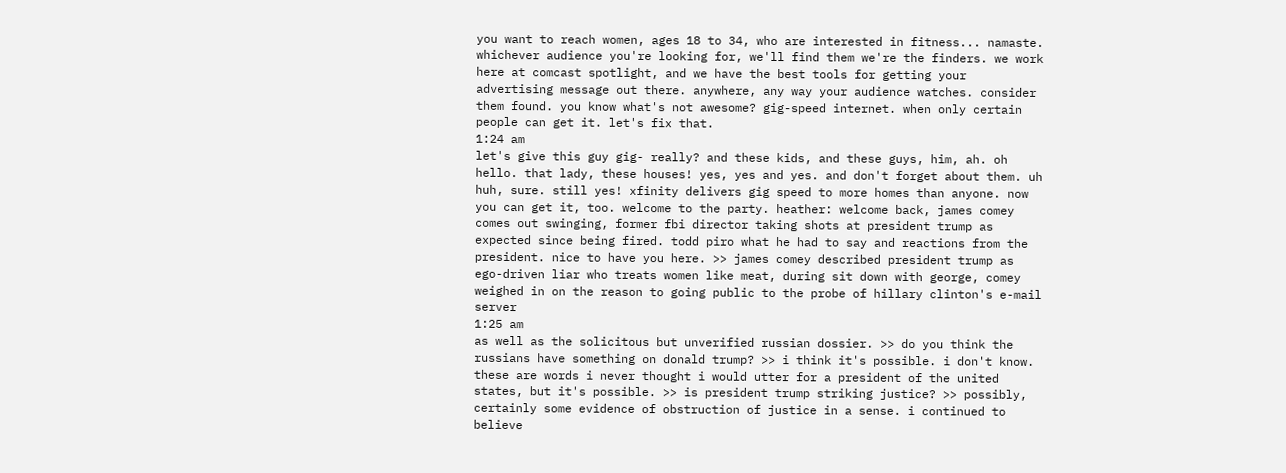you want to reach women, ages 18 to 34, who are interested in fitness... namaste. whichever audience you're looking for, we'll find them we're the finders. we work here at comcast spotlight, and we have the best tools for getting your advertising message out there. anywhere, any way your audience watches. consider them found. you know what's not awesome? gig-speed internet. when only certain people can get it. let's fix that.
1:24 am
let's give this guy gig- really? and these kids, and these guys, him, ah. oh hello. that lady, these houses! yes, yes and yes. and don't forget about them. uh huh, sure. still yes! xfinity delivers gig speed to more homes than anyone. now you can get it, too. welcome to the party. heather: welcome back, james comey comes out swinging, former fbi director taking shots at president trump as expected since being fired. todd piro what he had to say and reactions from the president. nice to have you here. >> james comey described president trump as ego-driven liar who treats women like meat, during sit down with george, comey weighed in on the reason to going public to the probe of hillary clinton's e-mail server
1:25 am
as well as the solicitous but unverified russian dossier. >> do you think the russians have something on donald trump? >> i think it's possible. i don't know. these are words i never thought i would utter for a president of the united states, but it's possible. >> is president trump striking justice? >> possibly, certainly some evidence of obstruction of justice in a sense. i continued to believe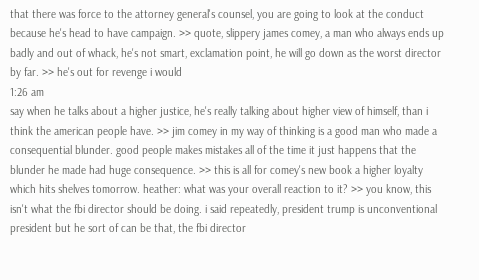that there was force to the attorney general's counsel, you are going to look at the conduct because he's head to have campaign. >> quote, slippery james comey, a man who always ends up badly and out of whack, he's not smart, exclamation point, he will go down as the worst director by far. >> he's out for revenge i would
1:26 am
say when he talks about a higher justice, he's really talking about higher view of himself, than i think the american people have. >> jim comey in my way of thinking is a good man who made a consequential blunder. good people makes mistakes all of the time it just happens that the blunder he made had huge consequence. >> this is all for comey's new book a higher loyalty which hits shelves tomorrow. heather: what was your overall reaction to it? >> you know, this isn't what the fbi director should be doing. i said repeatedly, president trump is unconventional president but he sort of can be that, the fbi director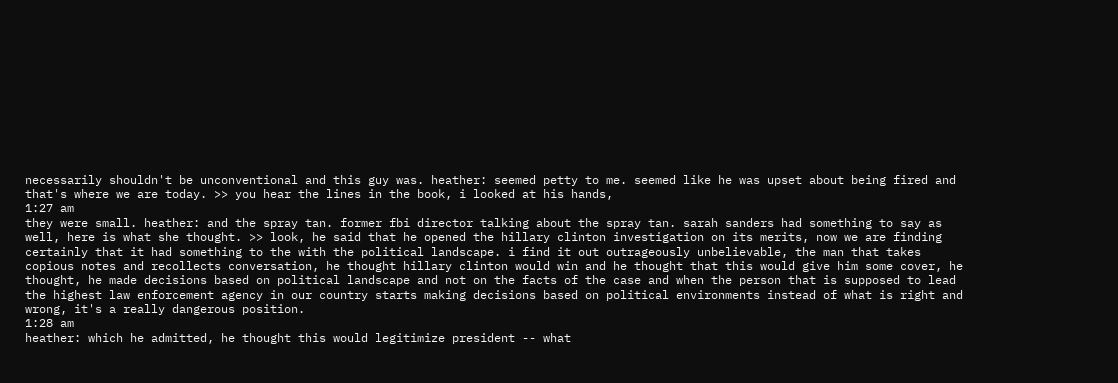necessarily shouldn't be unconventional and this guy was. heather: seemed petty to me. seemed like he was upset about being fired and that's where we are today. >> you hear the lines in the book, i looked at his hands,
1:27 am
they were small. heather: and the spray tan. former fbi director talking about the spray tan. sarah sanders had something to say as well, here is what she thought. >> look, he said that he opened the hillary clinton investigation on its merits, now we are finding certainly that it had something to the with the political landscape. i find it out outrageously unbelievable, the man that takes copious notes and recollects conversation, he thought hillary clinton would win and he thought that this would give him some cover, he thought, he made decisions based on political landscape and not on the facts of the case and when the person that is supposed to lead the highest law enforcement agency in our country starts making decisions based on political environments instead of what is right and wrong, it's a really dangerous position.
1:28 am
heather: which he admitted, he thought this would legitimize president -- what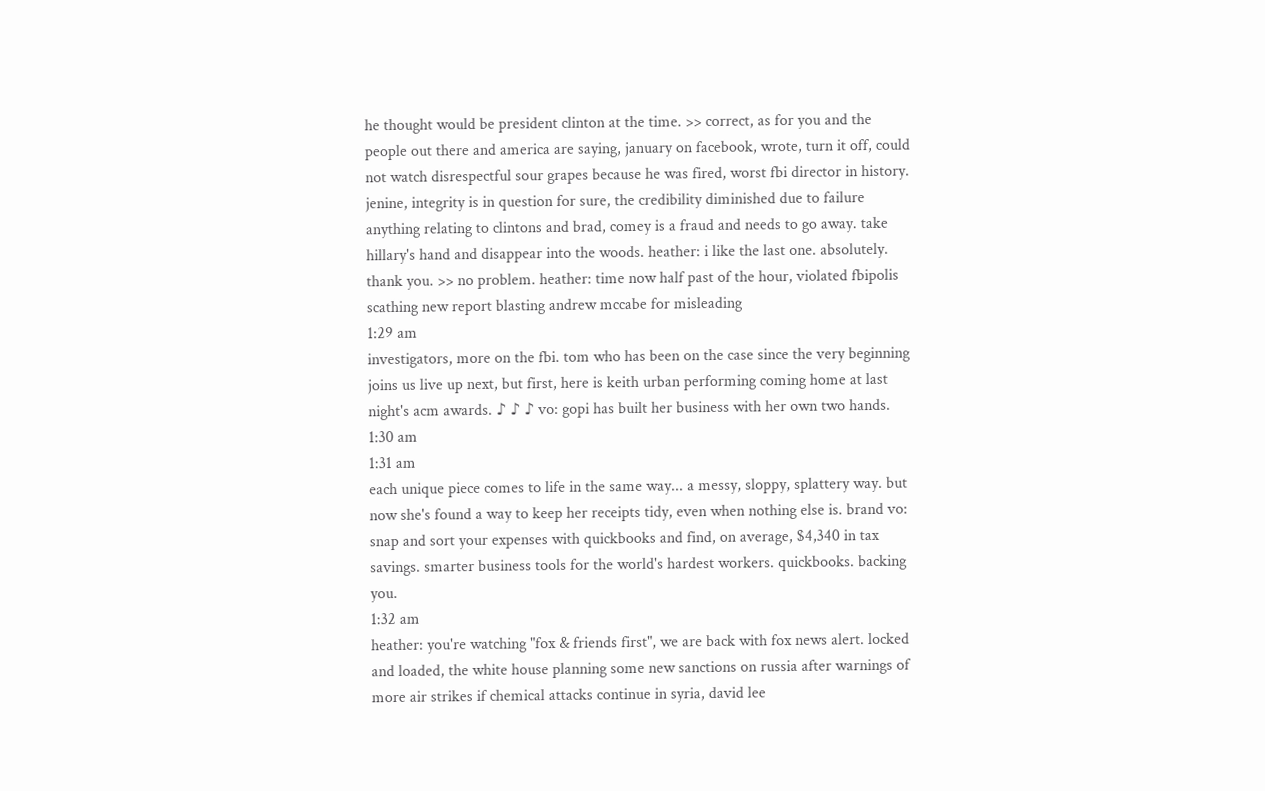he thought would be president clinton at the time. >> correct, as for you and the people out there and america are saying, january on facebook, wrote, turn it off, could not watch disrespectful sour grapes because he was fired, worst fbi director in history. jenine, integrity is in question for sure, the credibility diminished due to failure anything relating to clintons and brad, comey is a fraud and needs to go away. take hillary's hand and disappear into the woods. heather: i like the last one. absolutely. thank you. >> no problem. heather: time now half past of the hour, violated fbipolis scathing new report blasting andrew mccabe for misleading
1:29 am
investigators, more on the fbi. tom who has been on the case since the very beginning joins us live up next, but first, here is keith urban performing coming home at last night's acm awards. ♪ ♪ ♪ vo: gopi has built her business with her own two hands.
1:30 am
1:31 am
each unique piece comes to life in the same way... a messy, sloppy, splattery way. but now she's found a way to keep her receipts tidy, even when nothing else is. brand vo: snap and sort your expenses with quickbooks and find, on average, $4,340 in tax savings. smarter business tools for the world's hardest workers. quickbooks. backing you.
1:32 am
heather: you're watching "fox & friends first", we are back with fox news alert. locked and loaded, the white house planning some new sanctions on russia after warnings of more air strikes if chemical attacks continue in syria, david lee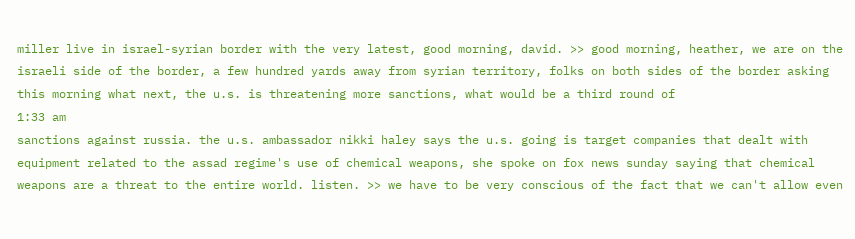miller live in israel-syrian border with the very latest, good morning, david. >> good morning, heather, we are on the israeli side of the border, a few hundred yards away from syrian territory, folks on both sides of the border asking this morning what next, the u.s. is threatening more sanctions, what would be a third round of
1:33 am
sanctions against russia. the u.s. ambassador nikki haley says the u.s. going is target companies that dealt with equipment related to the assad regime's use of chemical weapons, she spoke on fox news sunday saying that chemical weapons are a threat to the entire world. listen. >> we have to be very conscious of the fact that we can't allow even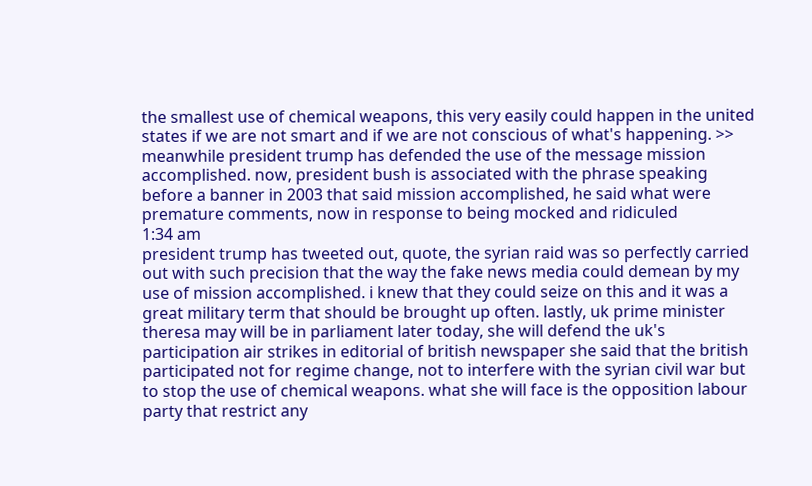the smallest use of chemical weapons, this very easily could happen in the united states if we are not smart and if we are not conscious of what's happening. >> meanwhile president trump has defended the use of the message mission accomplished. now, president bush is associated with the phrase speaking before a banner in 2003 that said mission accomplished, he said what were premature comments, now in response to being mocked and ridiculed
1:34 am
president trump has tweeted out, quote, the syrian raid was so perfectly carried out with such precision that the way the fake news media could demean by my use of mission accomplished. i knew that they could seize on this and it was a great military term that should be brought up often. lastly, uk prime minister theresa may will be in parliament later today, she will defend the uk's participation air strikes in editorial of british newspaper she said that the british participated not for regime change, not to interfere with the syrian civil war but to stop the use of chemical weapons. what she will face is the opposition labour party that restrict any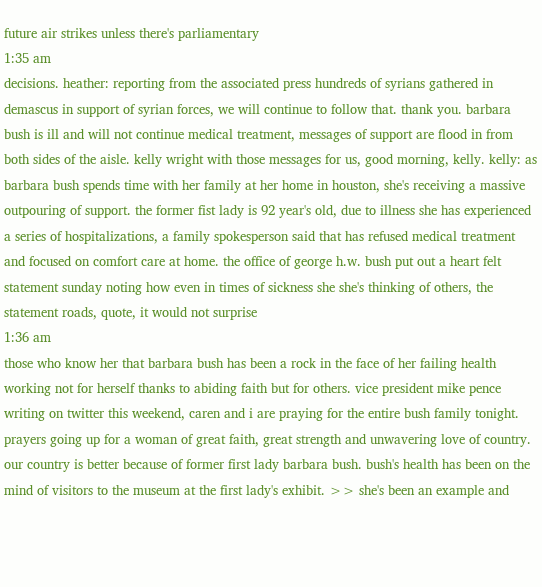future air strikes unless there's parliamentary
1:35 am
decisions. heather: reporting from the associated press hundreds of syrians gathered in demascus in support of syrian forces, we will continue to follow that. thank you. barbara bush is ill and will not continue medical treatment, messages of support are flood in from both sides of the aisle. kelly wright with those messages for us, good morning, kelly. kelly: as barbara bush spends time with her family at her home in houston, she's receiving a massive outpouring of support. the former fist lady is 92 year's old, due to illness she has experienced a series of hospitalizations, a family spokesperson said that has refused medical treatment and focused on comfort care at home. the office of george h.w. bush put out a heart felt statement sunday noting how even in times of sickness she she's thinking of others, the statement roads, quote, it would not surprise
1:36 am
those who know her that barbara bush has been a rock in the face of her failing health working not for herself thanks to abiding faith but for others. vice president mike pence writing on twitter this weekend, caren and i are praying for the entire bush family tonight. prayers going up for a woman of great faith, great strength and unwavering love of country. our country is better because of former first lady barbara bush. bush's health has been on the mind of visitors to the museum at the first lady's exhibit. >> she's been an example and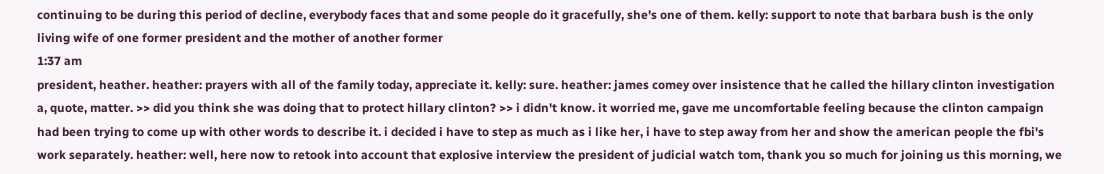continuing to be during this period of decline, everybody faces that and some people do it gracefully, she's one of them. kelly: support to note that barbara bush is the only living wife of one former president and the mother of another former
1:37 am
president, heather. heather: prayers with all of the family today, appreciate it. kelly: sure. heather: james comey over insistence that he called the hillary clinton investigation a, quote, matter. >> did you think she was doing that to protect hillary clinton? >> i didn't know. it worried me, gave me uncomfortable feeling because the clinton campaign had been trying to come up with other words to describe it. i decided i have to step as much as i like her, i have to step away from her and show the american people the fbi's work separately. heather: well, here now to retook into account that explosive interview the president of judicial watch tom, thank you so much for joining us this morning, we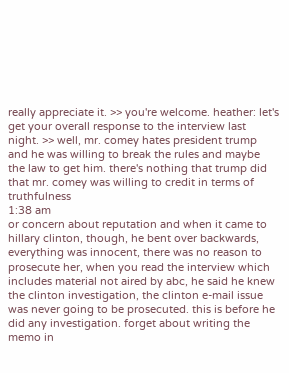really appreciate it. >> you're welcome. heather: let's get your overall response to the interview last night. >> well, mr. comey hates president trump and he was willing to break the rules and maybe the law to get him. there's nothing that trump did that mr. comey was willing to credit in terms of truthfulness
1:38 am
or concern about reputation and when it came to hillary clinton, though, he bent over backwards, everything was innocent, there was no reason to prosecute her, when you read the interview which includes material not aired by abc, he said he knew the clinton investigation, the clinton e-mail issue was never going to be prosecuted. this is before he did any investigation. forget about writing the memo in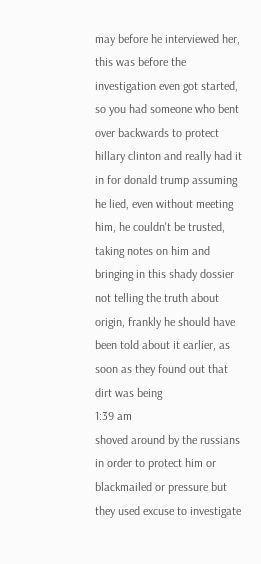may before he interviewed her, this was before the investigation even got started, so you had someone who bent over backwards to protect hillary clinton and really had it in for donald trump assuming he lied, even without meeting him, he couldn't be trusted, taking notes on him and bringing in this shady dossier not telling the truth about origin, frankly he should have been told about it earlier, as soon as they found out that dirt was being
1:39 am
shoved around by the russians in order to protect him or blackmailed or pressure but they used excuse to investigate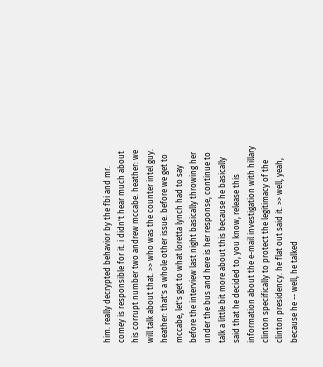him. really decrypted behavior by the fbi and mr. comey is responsible for it. i didn't hear much about his corrupt number two andrew mccabe. heather: we will talk about that. >> who was the counter intel guy. heather: that's a whole other issue. before we get to mccabe, let's get to what loretta lynch had to say before the interview last night basically throwing her under the bus and here is her response, continue to talk a little bit more about this because he basically said that he decided to, you know, release this information about the e-mail investigation with hillary clinton specifically to protect the legitimacy of the clinton presidency. he flat out said it. >> well, yeah, because he -- well, he talked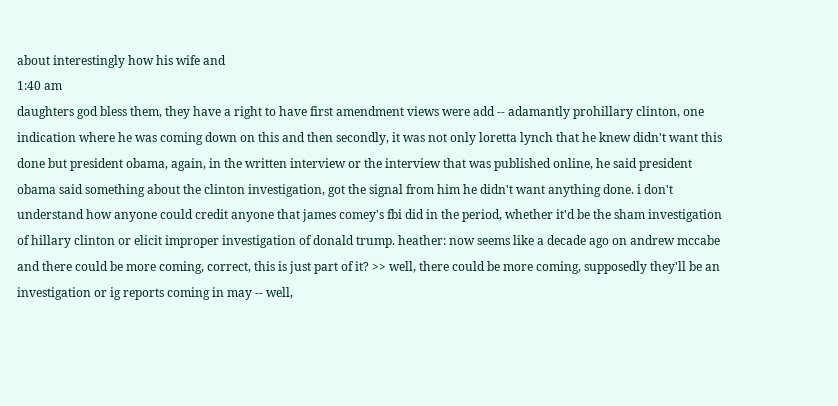about interestingly how his wife and
1:40 am
daughters god bless them, they have a right to have first amendment views were add -- adamantly prohillary clinton, one indication where he was coming down on this and then secondly, it was not only loretta lynch that he knew didn't want this done but president obama, again, in the written interview or the interview that was published online, he said president obama said something about the clinton investigation, got the signal from him he didn't want anything done. i don't understand how anyone could credit anyone that james comey's fbi did in the period, whether it'd be the sham investigation of hillary clinton or elicit improper investigation of donald trump. heather: now seems like a decade ago on andrew mccabe and there could be more coming, correct, this is just part of it? >> well, there could be more coming, supposedly they'll be an investigation or ig reports coming in may -- well,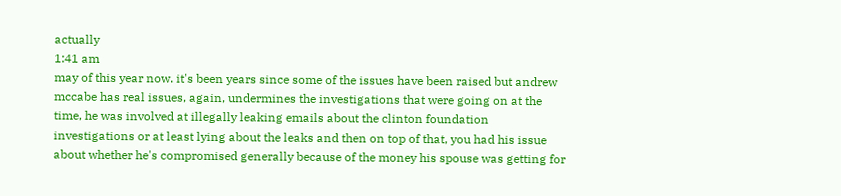actually
1:41 am
may of this year now. it's been years since some of the issues have been raised but andrew mccabe has real issues, again, undermines the investigations that were going on at the time, he was involved at illegally leaking emails about the clinton foundation investigations or at least lying about the leaks and then on top of that, you had his issue about whether he's compromised generally because of the money his spouse was getting for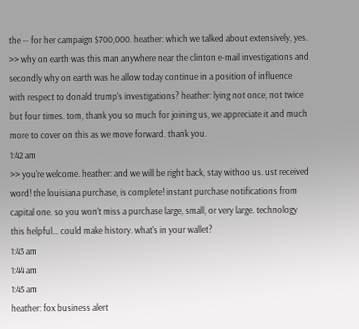the -- for her campaign $700,000. heather: which we talked about extensively, yes. >> why on earth was this man anywhere near the clinton e-mail investigations and secondly why on earth was he allow today continue in a position of influence with respect to donald trump's investigations? heather: lying not once, not twice but four times. tom, thank you so much for joining us, we appreciate it and much more to cover on this as we move forward. thank you.
1:42 am
>> you're welcome. heather: and we will be right back, stay withoo us. ust received word! the louisiana purchase, is complete! instant purchase notifications from capital one. so you won't miss a purchase large, small, or very large. technology this helpful... could make history. what's in your wallet?
1:43 am
1:44 am
1:45 am
heather: fox business alert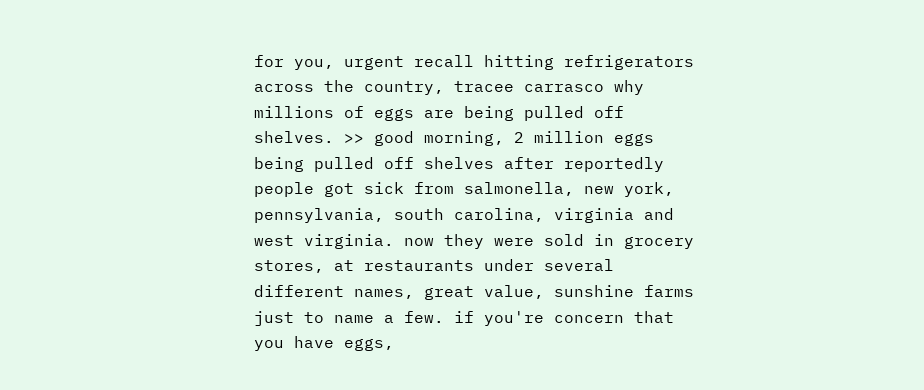for you, urgent recall hitting refrigerators across the country, tracee carrasco why millions of eggs are being pulled off shelves. >> good morning, 2 million eggs being pulled off shelves after reportedly people got sick from salmonella, new york, pennsylvania, south carolina, virginia and west virginia. now they were sold in grocery stores, at restaurants under several different names, great value, sunshine farms just to name a few. if you're concern that you have eggs,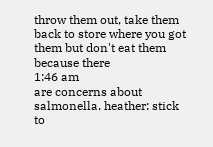throw them out, take them back to store where you got them but don't eat them because there
1:46 am
are concerns about salmonella. heather: stick to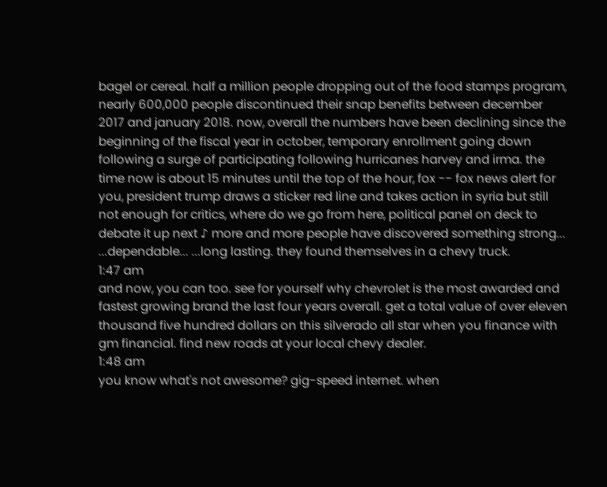bagel or cereal. half a million people dropping out of the food stamps program, nearly 600,000 people discontinued their snap benefits between december 2017 and january 2018. now, overall the numbers have been declining since the beginning of the fiscal year in october, temporary enrollment going down following a surge of participating following hurricanes harvey and irma. the time now is about 15 minutes until the top of the hour, fox -- fox news alert for you, president trump draws a sticker red line and takes action in syria but still not enough for critics, where do we go from here, political panel on deck to debate it up next ♪ more and more people have discovered something strong... ...dependable... ...long lasting. they found themselves in a chevy truck.
1:47 am
and now, you can too. see for yourself why chevrolet is the most awarded and fastest growing brand the last four years overall. get a total value of over eleven thousand five hundred dollars on this silverado all star when you finance with gm financial. find new roads at your local chevy dealer.
1:48 am
you know what's not awesome? gig-speed internet. when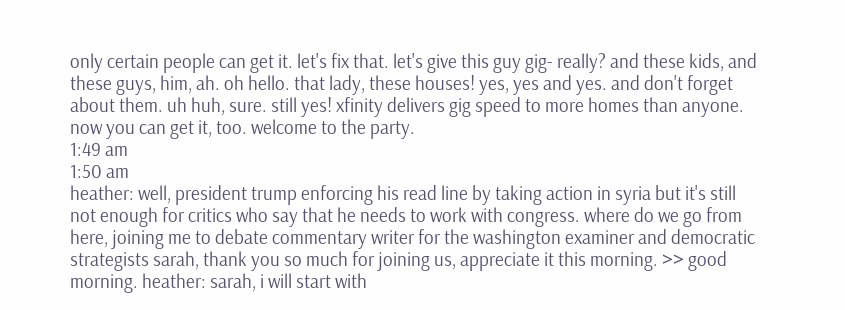only certain people can get it. let's fix that. let's give this guy gig- really? and these kids, and these guys, him, ah. oh hello. that lady, these houses! yes, yes and yes. and don't forget about them. uh huh, sure. still yes! xfinity delivers gig speed to more homes than anyone. now you can get it, too. welcome to the party.
1:49 am
1:50 am
heather: well, president trump enforcing his read line by taking action in syria but it's still not enough for critics who say that he needs to work with congress. where do we go from here, joining me to debate commentary writer for the washington examiner and democratic strategists sarah, thank you so much for joining us, appreciate it this morning. >> good morning. heather: sarah, i will start with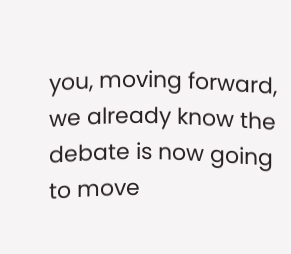you, moving forward, we already know the debate is now going to move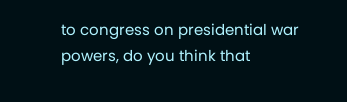to congress on presidential war powers, do you think that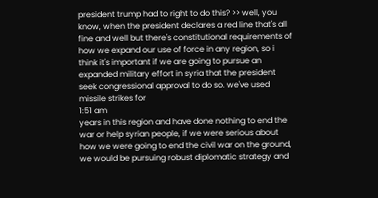president trump had to right to do this? >> well, you know, when the president declares a red line that's all fine and well but there's constitutional requirements of how we expand our use of force in any region, so i think it's important if we are going to pursue an expanded military effort in syria that the president seek congressional approval to do so. we've used missile strikes for
1:51 am
years in this region and have done nothing to end the war or help syrian people, if we were serious about how we were going to end the civil war on the ground, we would be pursuing robust diplomatic strategy and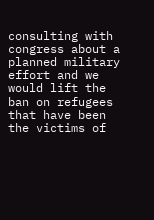consulting with congress about a planned military effort and we would lift the ban on refugees that have been the victims of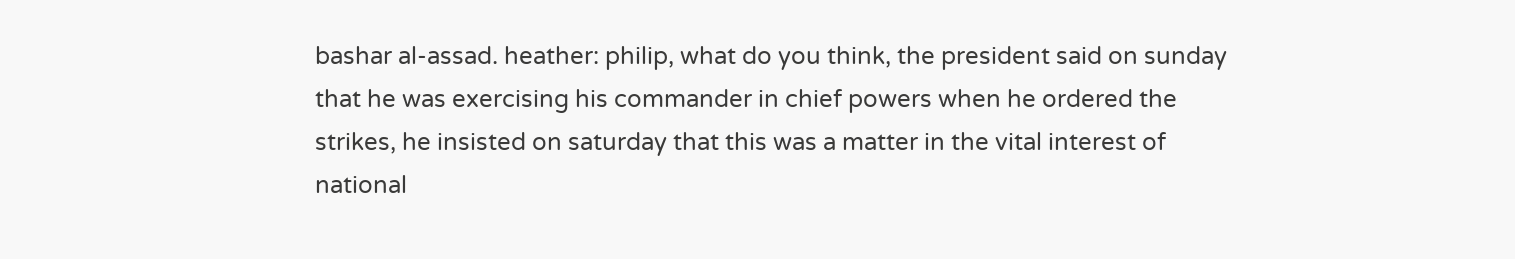bashar al-assad. heather: philip, what do you think, the president said on sunday that he was exercising his commander in chief powers when he ordered the strikes, he insisted on saturday that this was a matter in the vital interest of national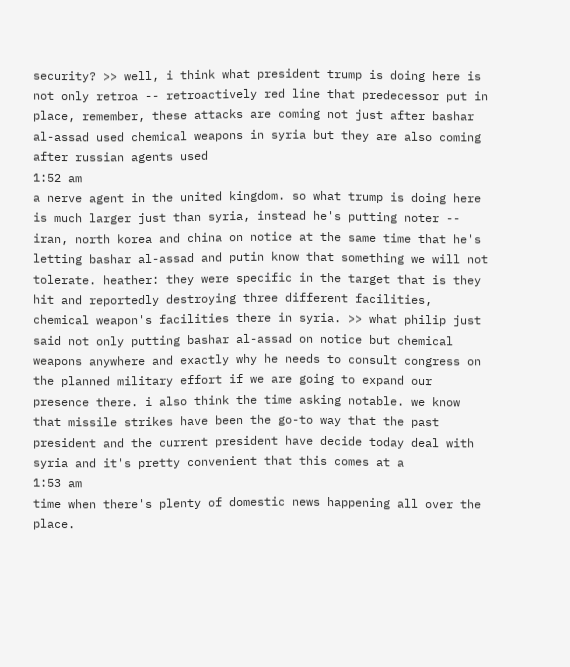security? >> well, i think what president trump is doing here is not only retroa -- retroactively red line that predecessor put in place, remember, these attacks are coming not just after bashar al-assad used chemical weapons in syria but they are also coming after russian agents used
1:52 am
a nerve agent in the united kingdom. so what trump is doing here is much larger just than syria, instead he's putting noter -- iran, north korea and china on notice at the same time that he's letting bashar al-assad and putin know that something we will not tolerate. heather: they were specific in the target that is they hit and reportedly destroying three different facilities, chemical weapon's facilities there in syria. >> what philip just said not only putting bashar al-assad on notice but chemical weapons anywhere and exactly why he needs to consult congress on the planned military effort if we are going to expand our presence there. i also think the time asking notable. we know that missile strikes have been the go-to way that the past president and the current president have decide today deal with syria and it's pretty convenient that this comes at a
1:53 am
time when there's plenty of domestic news happening all over the place.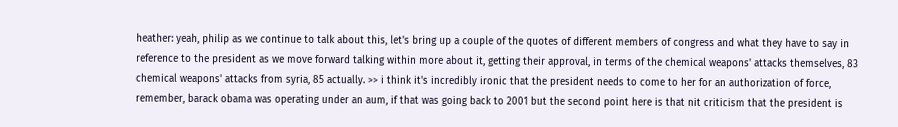heather: yeah, philip as we continue to talk about this, let's bring up a couple of the quotes of different members of congress and what they have to say in reference to the president as we move forward talking within more about it, getting their approval, in terms of the chemical weapons' attacks themselves, 83 chemical weapons' attacks from syria, 85 actually. >> i think it's incredibly ironic that the president needs to come to her for an authorization of force, remember, barack obama was operating under an aum, if that was going back to 2001 but the second point here is that nit criticism that the president is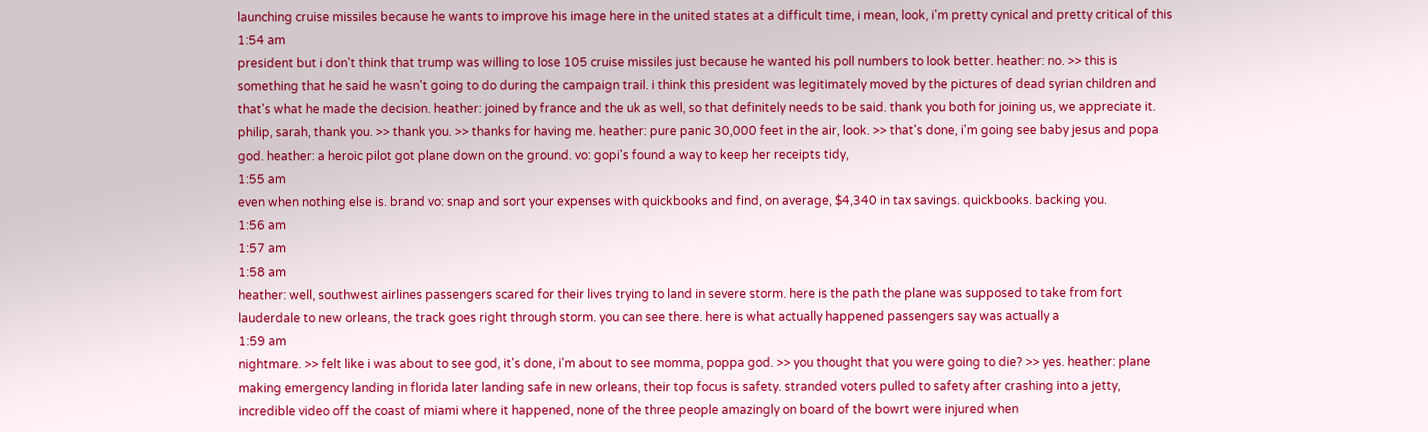launching cruise missiles because he wants to improve his image here in the united states at a difficult time, i mean, look, i'm pretty cynical and pretty critical of this
1:54 am
president but i don't think that trump was willing to lose 105 cruise missiles just because he wanted his poll numbers to look better. heather: no. >> this is something that he said he wasn't going to do during the campaign trail. i think this president was legitimately moved by the pictures of dead syrian children and that's what he made the decision. heather: joined by france and the uk as well, so that definitely needs to be said. thank you both for joining us, we appreciate it. philip, sarah, thank you. >> thank you. >> thanks for having me. heather: pure panic 30,000 feet in the air, look. >> that's done, i'm going see baby jesus and popa god. heather: a heroic pilot got plane down on the ground. vo: gopi's found a way to keep her receipts tidy,
1:55 am
even when nothing else is. brand vo: snap and sort your expenses with quickbooks and find, on average, $4,340 in tax savings. quickbooks. backing you.
1:56 am
1:57 am
1:58 am
heather: well, southwest airlines passengers scared for their lives trying to land in severe storm. here is the path the plane was supposed to take from fort lauderdale to new orleans, the track goes right through storm. you can see there. here is what actually happened passengers say was actually a
1:59 am
nightmare. >> felt like i was about to see god, it's done, i'm about to see momma, poppa god. >> you thought that you were going to die? >> yes. heather: plane making emergency landing in florida later landing safe in new orleans, their top focus is safety. stranded voters pulled to safety after crashing into a jetty, incredible video off the coast of miami where it happened, none of the three people amazingly on board of the bowrt were injured when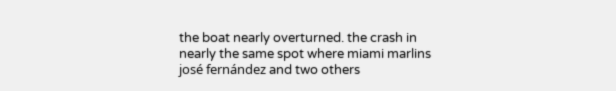the boat nearly overturned. the crash in nearly the same spot where miami marlins josé fernández and two others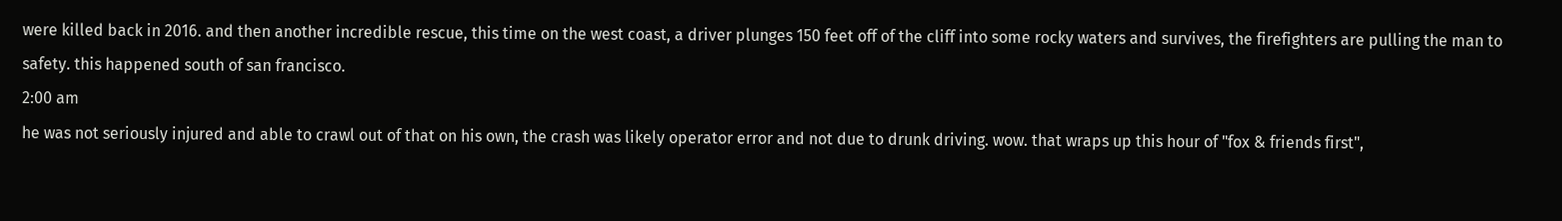were killed back in 2016. and then another incredible rescue, this time on the west coast, a driver plunges 150 feet off of the cliff into some rocky waters and survives, the firefighters are pulling the man to safety. this happened south of san francisco.
2:00 am
he was not seriously injured and able to crawl out of that on his own, the crash was likely operator error and not due to drunk driving. wow. that wraps up this hour of "fox & friends first",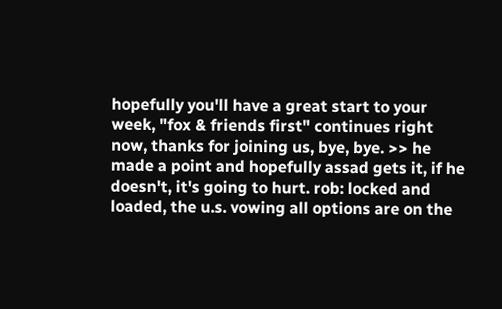hopefully you'll have a great start to your week, "fox & friends first" continues right now, thanks for joining us, bye, bye. >> he made a point and hopefully assad gets it, if he doesn't, it's going to hurt. rob: locked and loaded, the u.s. vowing all options are on the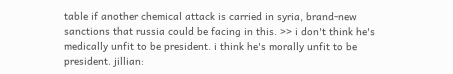table if another chemical attack is carried in syria, brand-new sanctions that russia could be facing in this. >> i don't think he's medically unfit to be president. i think he's morally unfit to be president. jillian: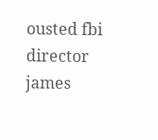ousted fbi director james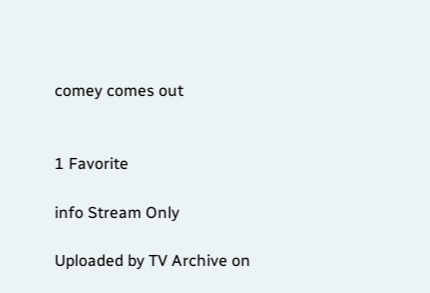comey comes out


1 Favorite

info Stream Only

Uploaded by TV Archive on